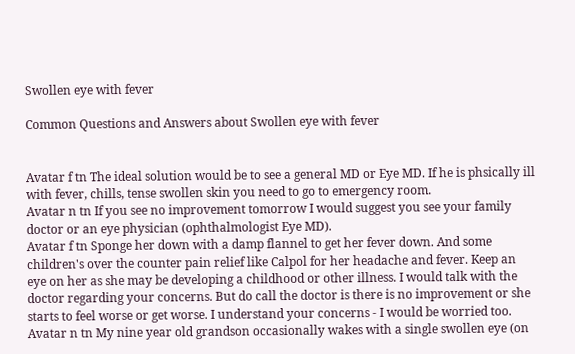Swollen eye with fever

Common Questions and Answers about Swollen eye with fever


Avatar f tn The ideal solution would be to see a general MD or Eye MD. If he is phsically ill with fever, chills, tense swollen skin you need to go to emergency room.
Avatar n tn If you see no improvement tomorrow I would suggest you see your family doctor or an eye physician (ophthalmologist Eye MD).
Avatar f tn Sponge her down with a damp flannel to get her fever down. And some children's over the counter pain relief like Calpol for her headache and fever. Keep an eye on her as she may be developing a childhood or other illness. I would talk with the doctor regarding your concerns. But do call the doctor is there is no improvement or she starts to feel worse or get worse. I understand your concerns - I would be worried too.
Avatar n tn My nine year old grandson occasionally wakes with a single swollen eye (on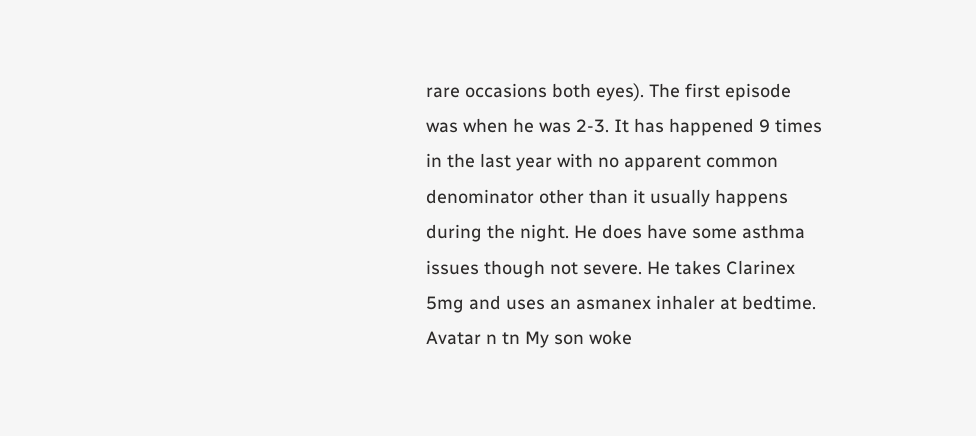rare occasions both eyes). The first episode was when he was 2-3. It has happened 9 times in the last year with no apparent common denominator other than it usually happens during the night. He does have some asthma issues though not severe. He takes Clarinex 5mg and uses an asmanex inhaler at bedtime.
Avatar n tn My son woke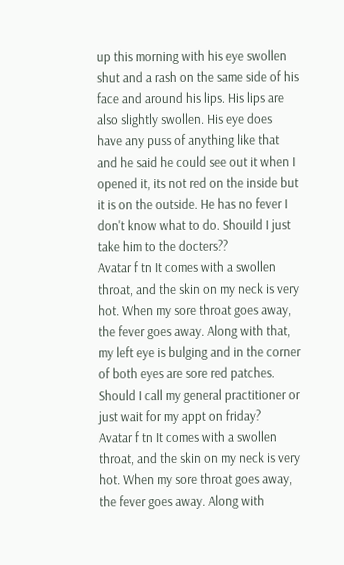up this morning with his eye swollen shut and a rash on the same side of his face and around his lips. His lips are also slightly swollen. His eye does have any puss of anything like that and he said he could see out it when I opened it, its not red on the inside but it is on the outside. He has no fever I don't know what to do. Shouild I just take him to the docters??
Avatar f tn It comes with a swollen throat, and the skin on my neck is very hot. When my sore throat goes away, the fever goes away. Along with that, my left eye is bulging and in the corner of both eyes are sore red patches. Should I call my general practitioner or just wait for my appt on friday?
Avatar f tn It comes with a swollen throat, and the skin on my neck is very hot. When my sore throat goes away, the fever goes away. Along with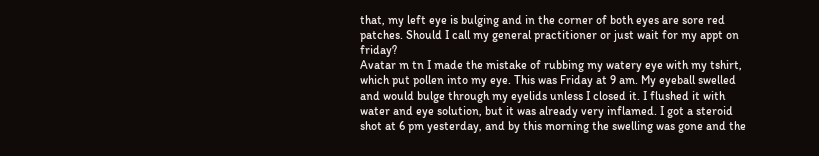that, my left eye is bulging and in the corner of both eyes are sore red patches. Should I call my general practitioner or just wait for my appt on friday?
Avatar m tn I made the mistake of rubbing my watery eye with my tshirt, which put pollen into my eye. This was Friday at 9 am. My eyeball swelled and would bulge through my eyelids unless I closed it. I flushed it with water and eye solution, but it was already very inflamed. I got a steroid shot at 6 pm yesterday, and by this morning the swelling was gone and the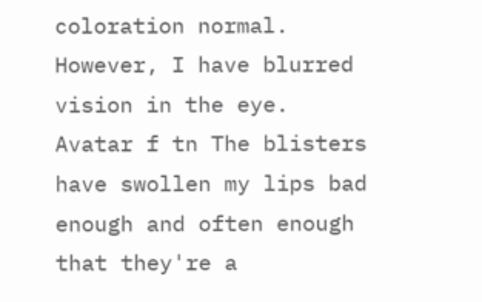coloration normal. However, I have blurred vision in the eye.
Avatar f tn The blisters have swollen my lips bad enough and often enough that they're a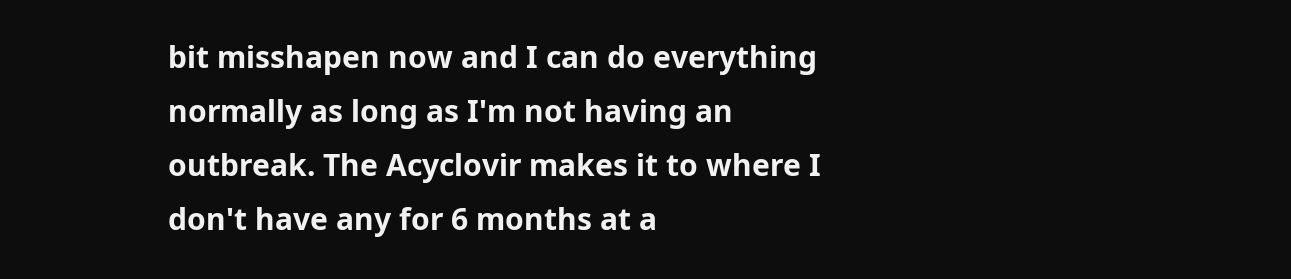bit misshapen now and I can do everything normally as long as I'm not having an outbreak. The Acyclovir makes it to where I don't have any for 6 months at a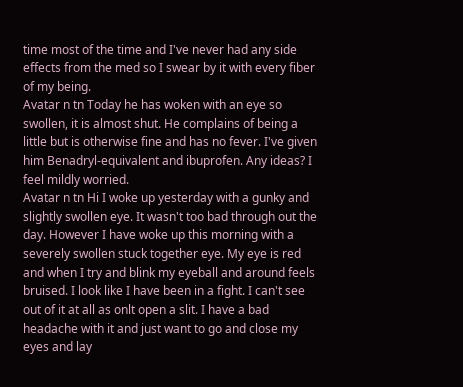time most of the time and I've never had any side effects from the med so I swear by it with every fiber of my being.
Avatar n tn Today he has woken with an eye so swollen, it is almost shut. He complains of being a little but is otherwise fine and has no fever. I've given him Benadryl-equivalent and ibuprofen. Any ideas? I feel mildly worried.
Avatar n tn Hi I woke up yesterday with a gunky and slightly swollen eye. It wasn't too bad through out the day. However I have woke up this morning with a severely swollen stuck together eye. My eye is red and when I try and blink my eyeball and around feels bruised. I look like I have been in a fight. I can't see out of it at all as onlt open a slit. I have a bad headache with it and just want to go and close my eyes and lay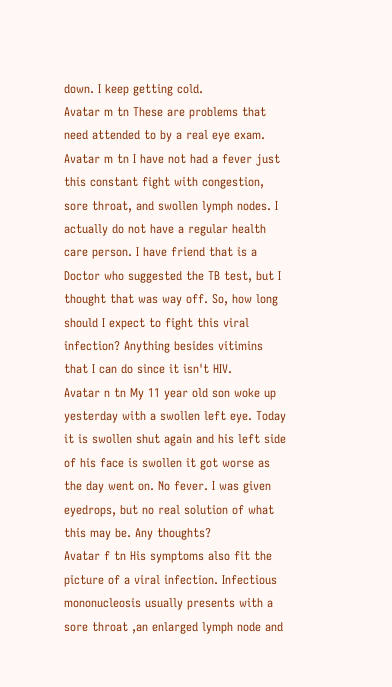down. I keep getting cold.
Avatar m tn These are problems that need attended to by a real eye exam.
Avatar m tn I have not had a fever just this constant fight with congestion, sore throat, and swollen lymph nodes. I actually do not have a regular health care person. I have friend that is a Doctor who suggested the TB test, but I thought that was way off. So, how long should I expect to fight this viral infection? Anything besides vitimins that I can do since it isn't HIV.
Avatar n tn My 11 year old son woke up yesterday with a swollen left eye. Today it is swollen shut again and his left side of his face is swollen it got worse as the day went on. No fever. I was given eyedrops, but no real solution of what this may be. Any thoughts?
Avatar f tn His symptoms also fit the picture of a viral infection. Infectious mononucleosis usually presents with a sore throat ,an enlarged lymph node and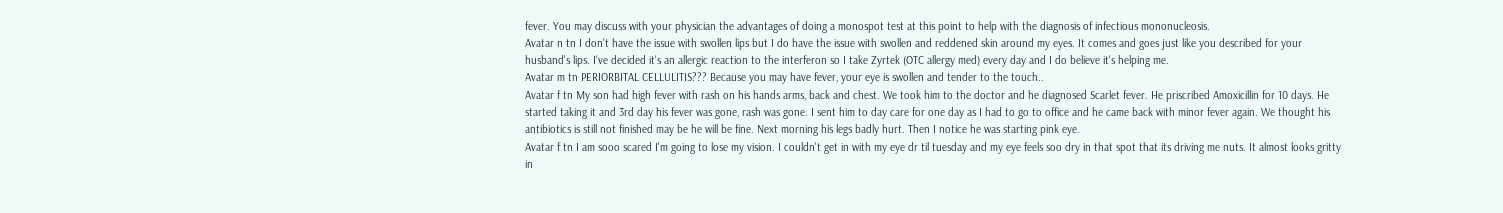fever. You may discuss with your physician the advantages of doing a monospot test at this point to help with the diagnosis of infectious mononucleosis.
Avatar n tn I don't have the issue with swollen lips but I do have the issue with swollen and reddened skin around my eyes. It comes and goes just like you described for your husband's lips. I've decided it's an allergic reaction to the interferon so I take Zyrtek (OTC allergy med) every day and I do believe it's helping me.
Avatar m tn PERIORBITAL CELLULITIS??? Because you may have fever, your eye is swollen and tender to the touch..
Avatar f tn My son had high fever with rash on his hands arms, back and chest. We took him to the doctor and he diagnosed Scarlet fever. He priscribed Amoxicillin for 10 days. He started taking it and 3rd day his fever was gone, rash was gone. I sent him to day care for one day as I had to go to office and he came back with minor fever again. We thought his antibiotics is still not finished may be he will be fine. Next morning his legs badly hurt. Then I notice he was starting pink eye.
Avatar f tn I am sooo scared I'm going to lose my vision. I couldn't get in with my eye dr til tuesday and my eye feels soo dry in that spot that its driving me nuts. It almost looks gritty in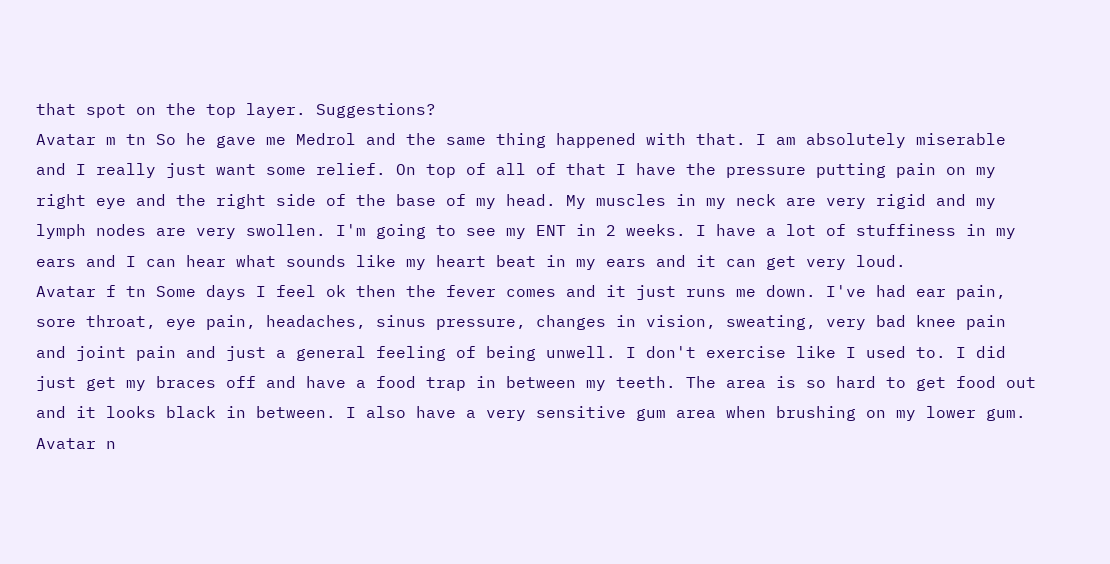that spot on the top layer. Suggestions?
Avatar m tn So he gave me Medrol and the same thing happened with that. I am absolutely miserable and I really just want some relief. On top of all of that I have the pressure putting pain on my right eye and the right side of the base of my head. My muscles in my neck are very rigid and my lymph nodes are very swollen. I'm going to see my ENT in 2 weeks. I have a lot of stuffiness in my ears and I can hear what sounds like my heart beat in my ears and it can get very loud.
Avatar f tn Some days I feel ok then the fever comes and it just runs me down. I've had ear pain, sore throat, eye pain, headaches, sinus pressure, changes in vision, sweating, very bad knee pain and joint pain and just a general feeling of being unwell. I don't exercise like I used to. I did just get my braces off and have a food trap in between my teeth. The area is so hard to get food out and it looks black in between. I also have a very sensitive gum area when brushing on my lower gum.
Avatar n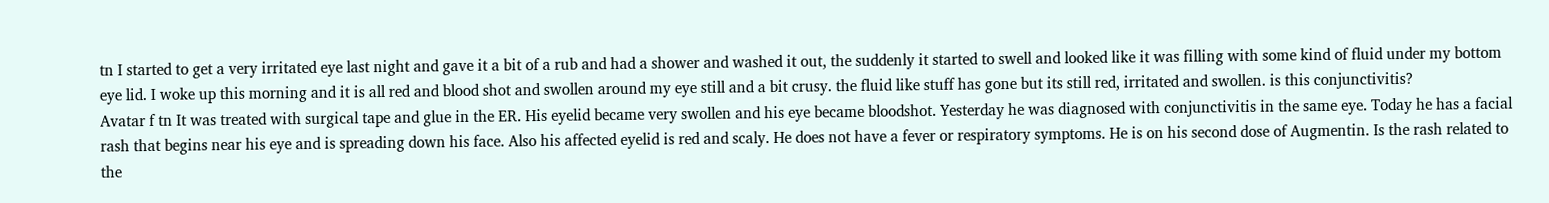tn I started to get a very irritated eye last night and gave it a bit of a rub and had a shower and washed it out, the suddenly it started to swell and looked like it was filling with some kind of fluid under my bottom eye lid. I woke up this morning and it is all red and blood shot and swollen around my eye still and a bit crusy. the fluid like stuff has gone but its still red, irritated and swollen. is this conjunctivitis?
Avatar f tn It was treated with surgical tape and glue in the ER. His eyelid became very swollen and his eye became bloodshot. Yesterday he was diagnosed with conjunctivitis in the same eye. Today he has a facial rash that begins near his eye and is spreading down his face. Also his affected eyelid is red and scaly. He does not have a fever or respiratory symptoms. He is on his second dose of Augmentin. Is the rash related to the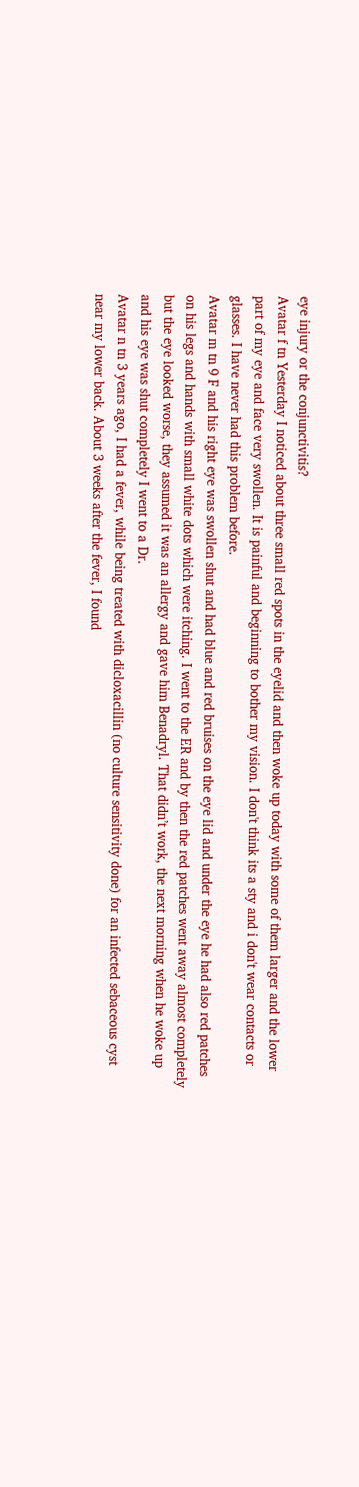eye injury or the conjunctivitis?
Avatar f tn Yesterday I noticed about three small red spots in the eyelid and then woke up today with some of them larger and the lower part of my eye and face very swollen. It is painful and beginning to bother my vision. I don't think its a sty and i don't wear contacts or glasses. I have never had this problem before.
Avatar m tn 9 F and his right eye was swollen shut and had blue and red bruises on the eye lid and under the eye he had also red patches on his legs and hands with small white dots which were itching. I went to the ER and by then the red patches went away almost completely but the eye looked worse, they assumed it was an allergy and gave him Benadryl. That didn’t work, the next morning when he woke up and his eye was shut completely I went to a Dr.
Avatar n tn 3 years ago, I had a fever, while being treated with dicloxacillin (no culture sensitivity done) for an infected sebaceous cyst near my lower back. About 3 weeks after the fever, I found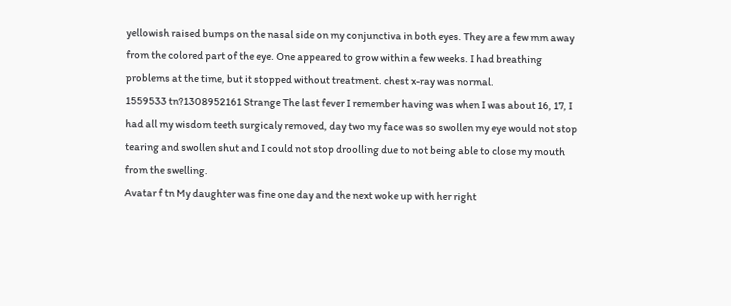yellowish raised bumps on the nasal side on my conjunctiva in both eyes. They are a few mm away from the colored part of the eye. One appeared to grow within a few weeks. I had breathing problems at the time, but it stopped without treatment. chest x-ray was normal.
1559533 tn?1308952161 Strange The last fever I remember having was when I was about 16, 17, I had all my wisdom teeth surgicaly removed, day two my face was so swollen my eye would not stop tearing and swollen shut and I could not stop droolling due to not being able to close my mouth from the swelling.
Avatar f tn My daughter was fine one day and the next woke up with her right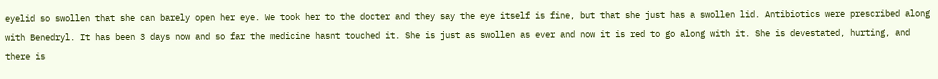eyelid so swollen that she can barely open her eye. We took her to the docter and they say the eye itself is fine, but that she just has a swollen lid. Antibiotics were prescribed along with Benedryl. It has been 3 days now and so far the medicine hasnt touched it. She is just as swollen as ever and now it is red to go along with it. She is devestated, hurting, and there is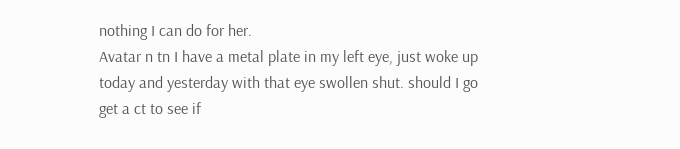nothing I can do for her.
Avatar n tn I have a metal plate in my left eye, just woke up today and yesterday with that eye swollen shut. should I go get a ct to see if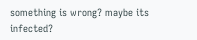something is wrong? maybe its infected?